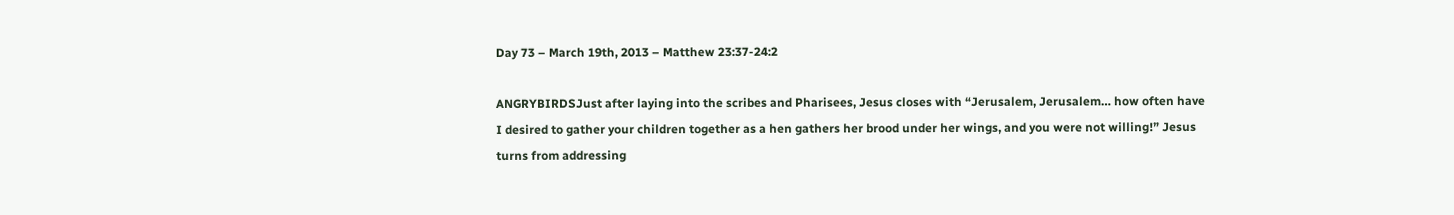Day 73 – March 19th, 2013 – Matthew 23:37-24:2

ANGRYBIRDSJust after laying into the scribes and Pharisees, Jesus closes with “Jerusalem, Jerusalem… how often have I desired to gather your children together as a hen gathers her brood under her wings, and you were not willing!” Jesus turns from addressing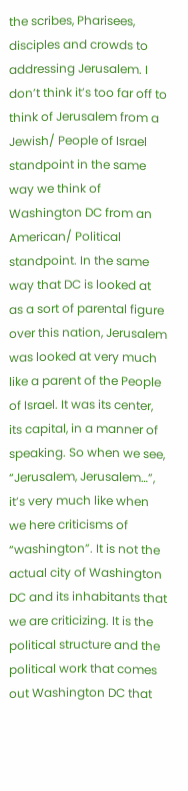the scribes, Pharisees, disciples and crowds to addressing Jerusalem. I don’t think it’s too far off to think of Jerusalem from a Jewish/ People of Israel standpoint in the same way we think of Washington DC from an American/ Political standpoint. In the same way that DC is looked at as a sort of parental figure over this nation, Jerusalem was looked at very much like a parent of the People of Israel. It was its center, its capital, in a manner of speaking. So when we see, “Jerusalem, Jerusalem…”, it’s very much like when we here criticisms of “washington”. It is not the actual city of Washington DC and its inhabitants that we are criticizing. It is the political structure and the political work that comes out Washington DC that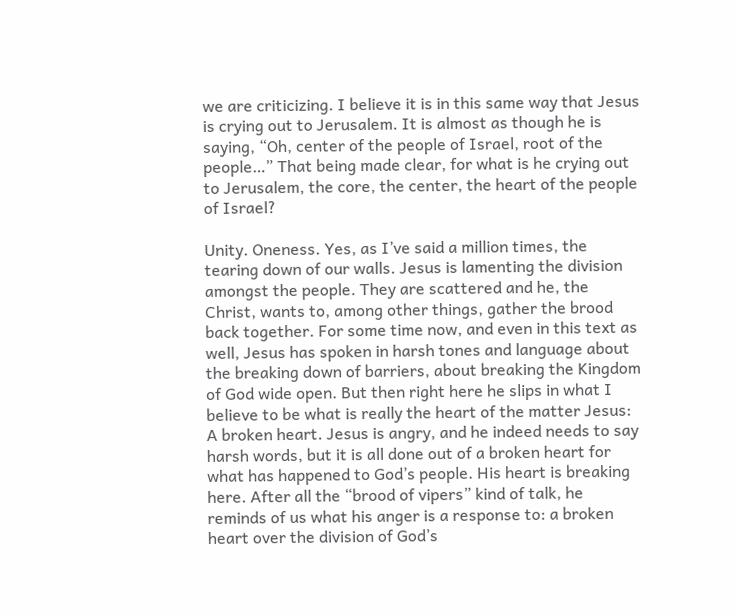we are criticizing. I believe it is in this same way that Jesus is crying out to Jerusalem. It is almost as though he is saying, “Oh, center of the people of Israel, root of the people…” That being made clear, for what is he crying out to Jerusalem, the core, the center, the heart of the people of Israel?

Unity. Oneness. Yes, as I’ve said a million times, the tearing down of our walls. Jesus is lamenting the division amongst the people. They are scattered and he, the Christ, wants to, among other things, gather the brood back together. For some time now, and even in this text as well, Jesus has spoken in harsh tones and language about the breaking down of barriers, about breaking the Kingdom of God wide open. But then right here he slips in what I believe to be what is really the heart of the matter Jesus: A broken heart. Jesus is angry, and he indeed needs to say harsh words, but it is all done out of a broken heart for what has happened to God’s people. His heart is breaking here. After all the “brood of vipers” kind of talk, he reminds of us what his anger is a response to: a broken heart over the division of God’s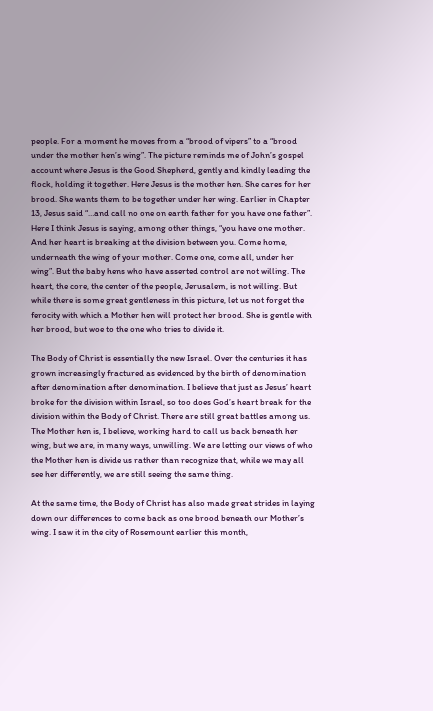people. For a moment he moves from a “brood of vipers” to a “brood under the mother hen’s wing”. The picture reminds me of John’s gospel account where Jesus is the Good Shepherd, gently and kindly leading the flock, holding it together. Here Jesus is the mother hen. She cares for her brood. She wants them to be together under her wing. Earlier in Chapter 13, Jesus said “…and call no one on earth father for you have one father”. Here I think Jesus is saying, among other things, “you have one mother. And her heart is breaking at the division between you. Come home, underneath the wing of your mother. Come one, come all, under her wing”. But the baby hens who have asserted control are not willing. The heart, the core, the center of the people, Jerusalem, is not willing. But while there is some great gentleness in this picture, let us not forget the ferocity with which a Mother hen will protect her brood. She is gentle with her brood, but woe to the one who tries to divide it.

The Body of Christ is essentially the new Israel. Over the centuries it has grown increasingly fractured as evidenced by the birth of denomination after denomination after denomination. I believe that just as Jesus’ heart broke for the division within Israel, so too does God’s heart break for the division within the Body of Christ. There are still great battles among us. The Mother hen is, I believe, working hard to call us back beneath her wing, but we are, in many ways, unwilling. We are letting our views of who the Mother hen is divide us rather than recognize that, while we may all see her differently, we are still seeing the same thing.

At the same time, the Body of Christ has also made great strides in laying down our differences to come back as one brood beneath our Mother’s wing. I saw it in the city of Rosemount earlier this month,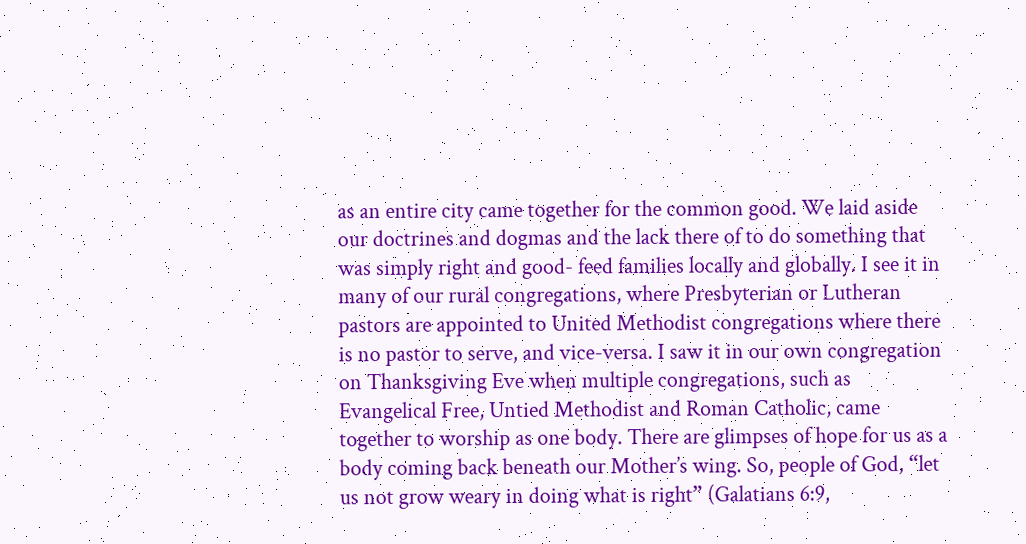as an entire city came together for the common good. We laid aside our doctrines and dogmas and the lack there of to do something that was simply right and good- feed families locally and globally. I see it in many of our rural congregations, where Presbyterian or Lutheran pastors are appointed to United Methodist congregations where there is no pastor to serve, and vice-versa. I saw it in our own congregation on Thanksgiving Eve when multiple congregations, such as Evangelical Free, Untied Methodist and Roman Catholic, came together to worship as one body. There are glimpses of hope for us as a body coming back beneath our Mother’s wing. So, people of God, “let us not grow weary in doing what is right” (Galatians 6:9,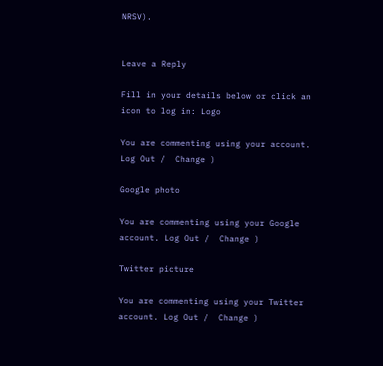NRSV).


Leave a Reply

Fill in your details below or click an icon to log in: Logo

You are commenting using your account. Log Out /  Change )

Google photo

You are commenting using your Google account. Log Out /  Change )

Twitter picture

You are commenting using your Twitter account. Log Out /  Change )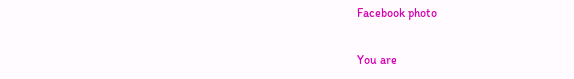Facebook photo

You are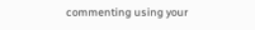commenting using your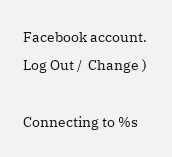Facebook account. Log Out /  Change )

Connecting to %s